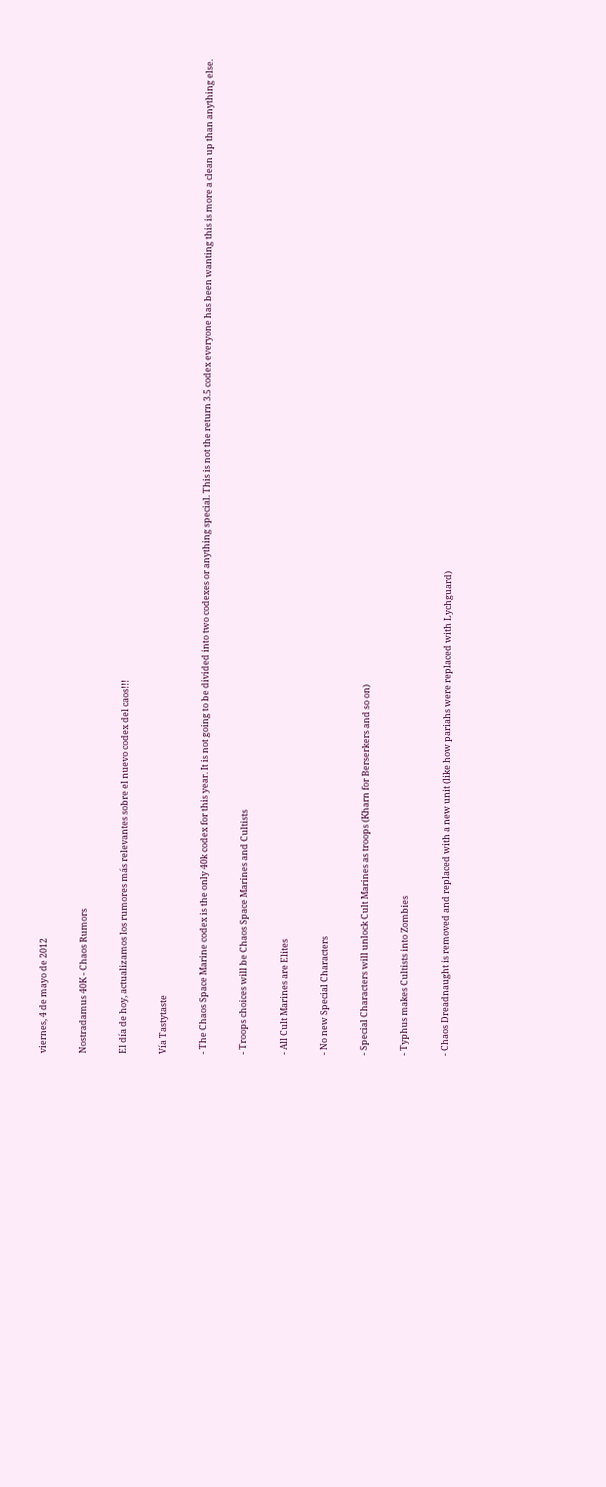viernes, 4 de mayo de 2012

Nostradamus 40K - Chaos Rumors

El día de hoy, actualizamos los rumores más relevantes sobre el nuevo codex del caos!!!

Vía Tastytaste

- The Chaos Space Marine codex is the only 40k codex for this year. It is not going to be divided into two codexes or anything special. This is not the return 3.5 codex everyone has been wanting this is more a clean up than anything else.

- Troops choices will be Chaos Space Marines and Cultists

- All Cult Marines are Elites

- No new Special Characters

- Special Characters will unlock Cult Marines as troops (Kharn for Berserkers and so on)

- Typhus makes Cultists into Zombies

- Chaos Dreadnaught is removed and replaced with a new unit (like how pariahs were replaced with Lychguard)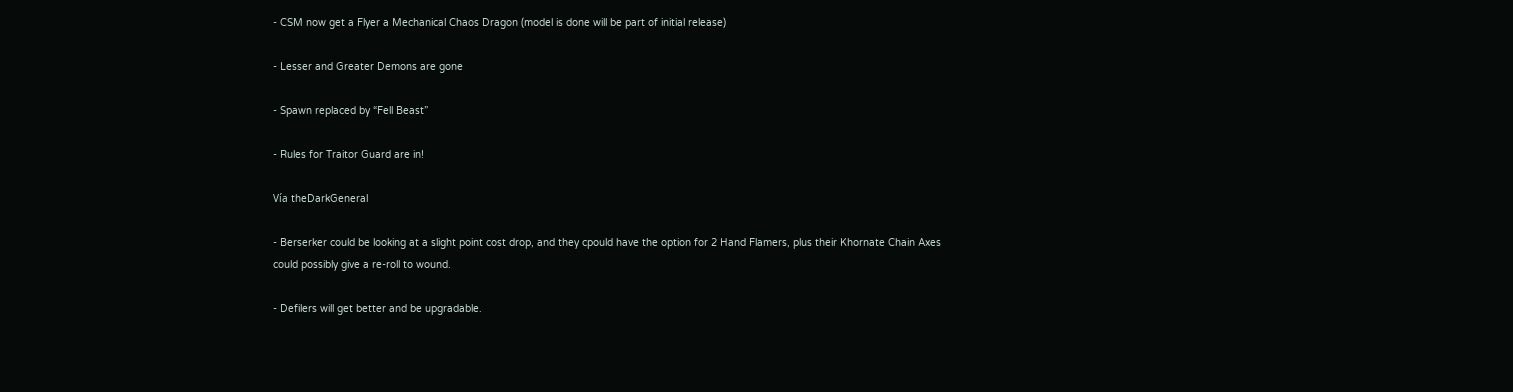- CSM now get a Flyer a Mechanical Chaos Dragon (model is done will be part of initial release)

- Lesser and Greater Demons are gone

- Spawn replaced by “Fell Beast”

- Rules for Traitor Guard are in!

Vía theDarkGeneral

- Berserker could be looking at a slight point cost drop, and they cpould have the option for 2 Hand Flamers, plus their Khornate Chain Axes could possibly give a re-roll to wound.

- Defilers will get better and be upgradable.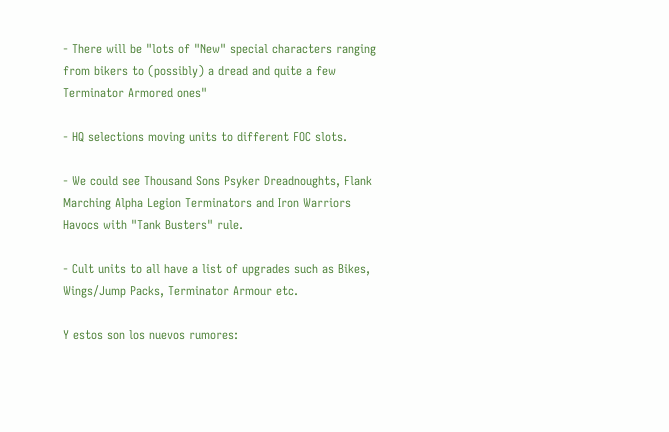- There will be "lots of "New" special characters ranging from bikers to (possibly) a dread and quite a few Terminator Armored ones"

- HQ selections moving units to different FOC slots.

- We could see Thousand Sons Psyker Dreadnoughts, Flank Marching Alpha Legion Terminators and Iron Warriors Havocs with "Tank Busters" rule.

- Cult units to all have a list of upgrades such as Bikes, Wings/Jump Packs, Terminator Armour etc.

Y estos son los nuevos rumores: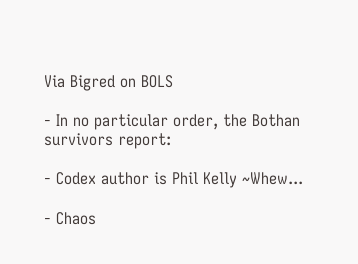Via Bigred on BOLS

- In no particular order, the Bothan survivors report:

- Codex author is Phil Kelly ~Whew...

- Chaos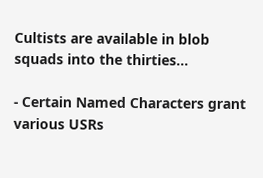Cultists are available in blob squads into the thirties...

- Certain Named Characters grant various USRs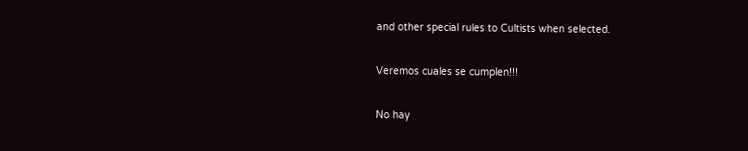and other special rules to Cultists when selected.

Veremos cuales se cumplen!!!

No hay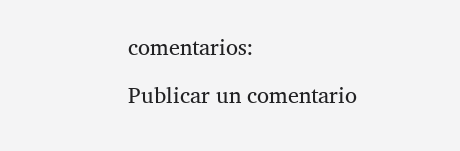comentarios:

Publicar un comentario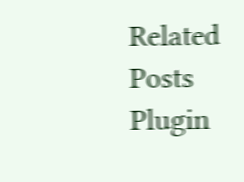Related Posts Plugin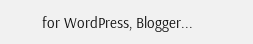for WordPress, Blogger...